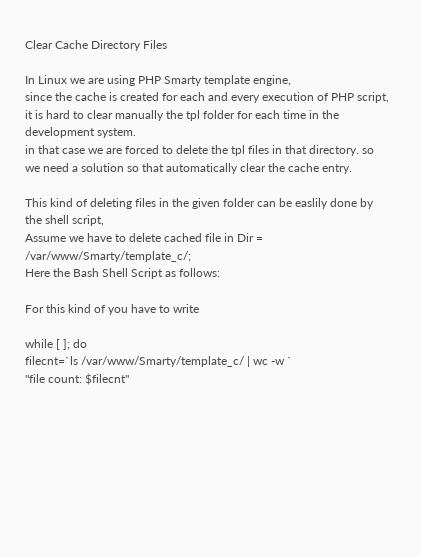Clear Cache Directory Files

In Linux we are using PHP Smarty template engine,
since the cache is created for each and every execution of PHP script,
it is hard to clear manually the tpl folder for each time in the development system.
in that case we are forced to delete the tpl files in that directory. so we need a solution so that automatically clear the cache entry.

This kind of deleting files in the given folder can be easlily done by the shell script,
Assume we have to delete cached file in Dir = /var/www/Smarty/template_c/;
Here the Bash Shell Script as follows:

For this kind of you have to write

while [ ]; do
filecnt=`ls /var/www/Smarty/template_c/ | wc -w `
"file count: $filecnt"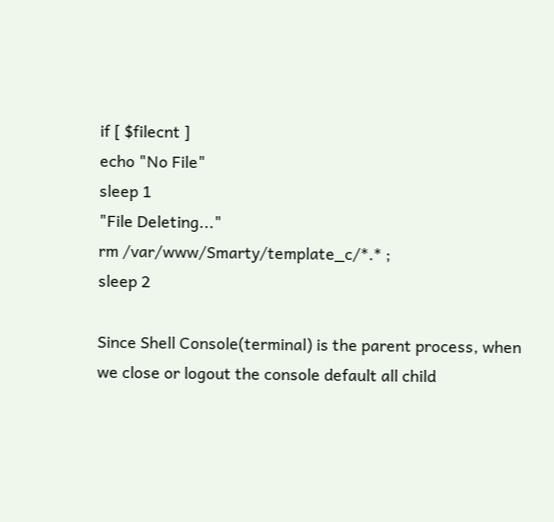if [ $filecnt ]
echo "No File"
sleep 1
"File Deleting..."
rm /var/www/Smarty/template_c/*.* ;
sleep 2

Since Shell Console(terminal) is the parent process, when we close or logout the console default all child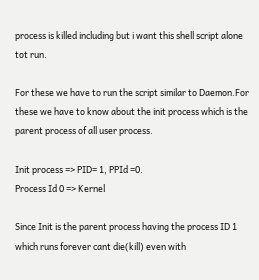process is killed including but i want this shell script alone tot run.

For these we have to run the script similar to Daemon.For these we have to know about the init process which is the parent process of all user process.

Init process => PID= 1, PPId =0.
Process Id 0 => Kernel

Since Init is the parent process having the process ID 1 which runs forever cant die(kill) even with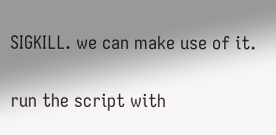SIGKILL. we can make use of it.

run the script with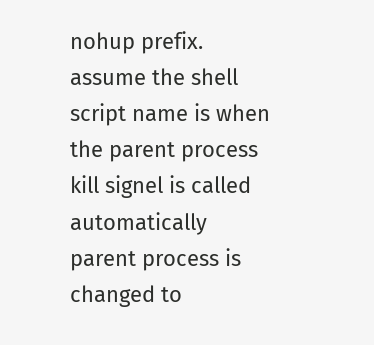nohup prefix. assume the shell script name is when the parent process kill signel is called automatically parent process is changed to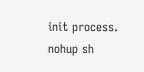init process.
nohup sh